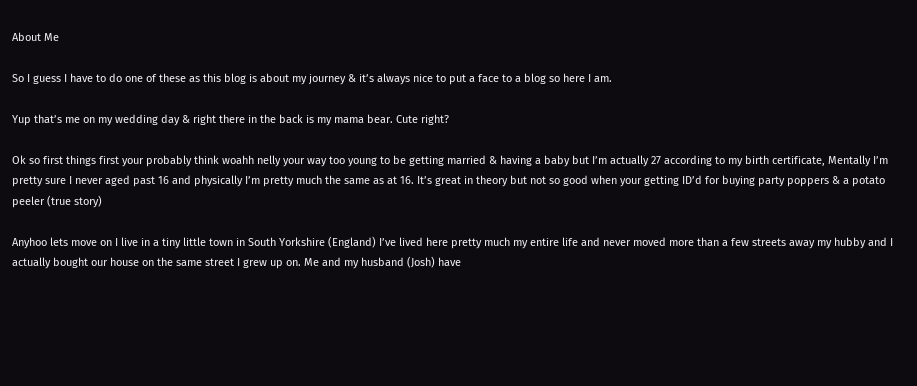About Me

So I guess I have to do one of these as this blog is about my journey & it’s always nice to put a face to a blog so here I am.

Yup that’s me on my wedding day & right there in the back is my mama bear. Cute right?

Ok so first things first your probably think woahh nelly your way too young to be getting married & having a baby but I’m actually 27 according to my birth certificate, Mentally I’m pretty sure I never aged past 16 and physically I’m pretty much the same as at 16. It’s great in theory but not so good when your getting ID’d for buying party poppers & a potato peeler (true story)

Anyhoo lets move on I live in a tiny little town in South Yorkshire (England) I’ve lived here pretty much my entire life and never moved more than a few streets away my hubby and I actually bought our house on the same street I grew up on. Me and my husband (Josh) have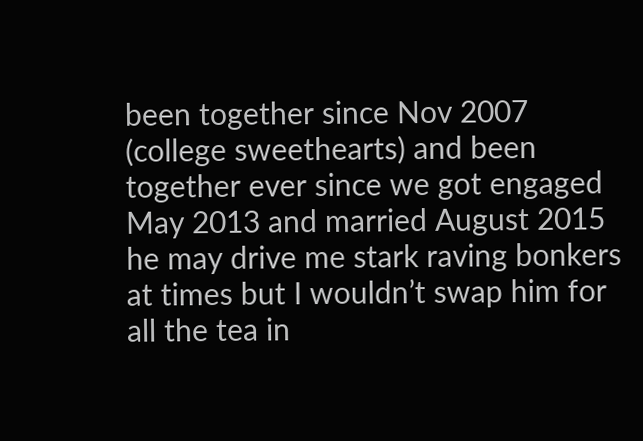been together since Nov 2007 (college sweethearts) and been together ever since we got engaged May 2013 and married August 2015 he may drive me stark raving bonkers at times but I wouldn’t swap him for all the tea in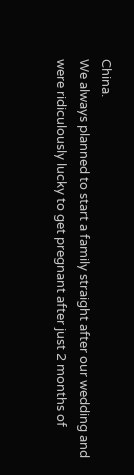China.
We always planned to start a family straight after our wedding and were ridiculously lucky to get pregnant after just 2 months of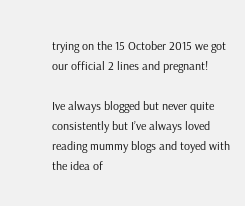trying on the 15 October 2015 we got our official 2 lines and pregnant!

Ive always blogged but never quite consistently but I’ve always loved reading mummy blogs and toyed with the idea of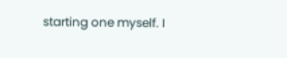starting one myself. I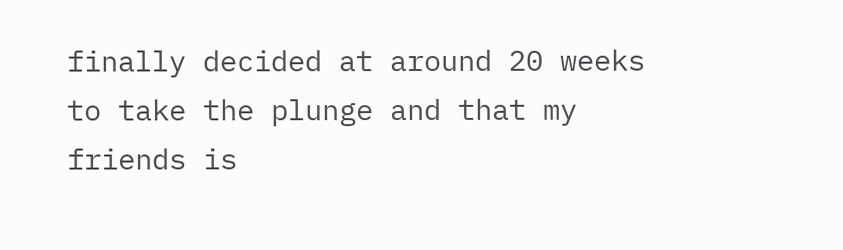finally decided at around 20 weeks to take the plunge and that my friends is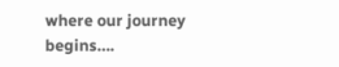where our journey begins….